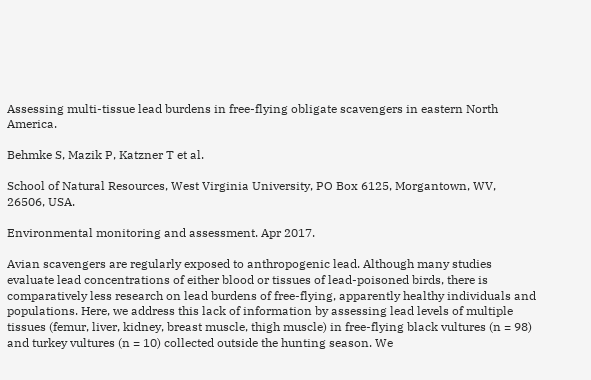Assessing multi-tissue lead burdens in free-flying obligate scavengers in eastern North America.

Behmke S, Mazik P, Katzner T et al.

School of Natural Resources, West Virginia University, PO Box 6125, Morgantown, WV, 26506, USA.

Environmental monitoring and assessment. Apr 2017.

Avian scavengers are regularly exposed to anthropogenic lead. Although many studies evaluate lead concentrations of either blood or tissues of lead-poisoned birds, there is comparatively less research on lead burdens of free-flying, apparently healthy individuals and populations. Here, we address this lack of information by assessing lead levels of multiple tissues (femur, liver, kidney, breast muscle, thigh muscle) in free-flying black vultures (n = 98) and turkey vultures (n = 10) collected outside the hunting season. We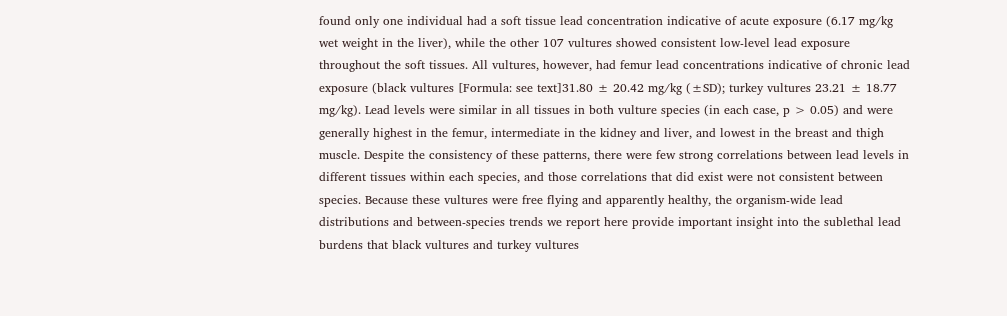found only one individual had a soft tissue lead concentration indicative of acute exposure (6.17 mg/kg wet weight in the liver), while the other 107 vultures showed consistent low-level lead exposure throughout the soft tissues. All vultures, however, had femur lead concentrations indicative of chronic lead exposure (black vultures [Formula: see text]31.80 ± 20.42 mg/kg (±SD); turkey vultures 23.21 ± 18.77 mg/kg). Lead levels were similar in all tissues in both vulture species (in each case, p > 0.05) and were generally highest in the femur, intermediate in the kidney and liver, and lowest in the breast and thigh muscle. Despite the consistency of these patterns, there were few strong correlations between lead levels in different tissues within each species, and those correlations that did exist were not consistent between species. Because these vultures were free flying and apparently healthy, the organism-wide lead distributions and between-species trends we report here provide important insight into the sublethal lead burdens that black vultures and turkey vultures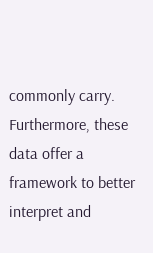commonly carry. Furthermore, these data offer a framework to better interpret and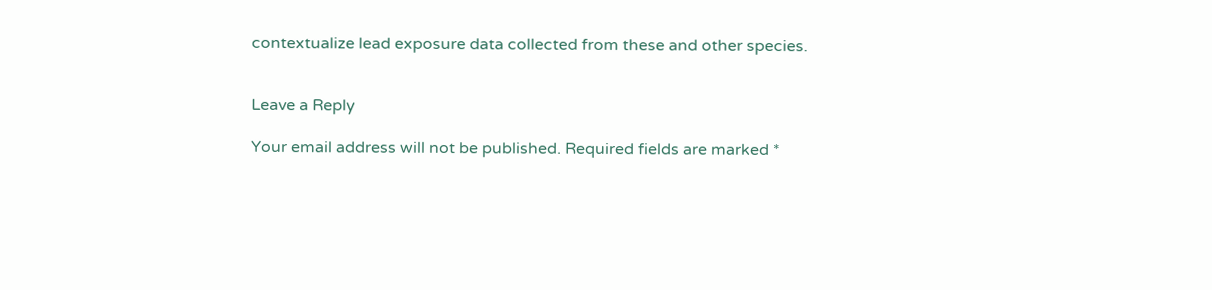contextualize lead exposure data collected from these and other species.


Leave a Reply

Your email address will not be published. Required fields are marked *